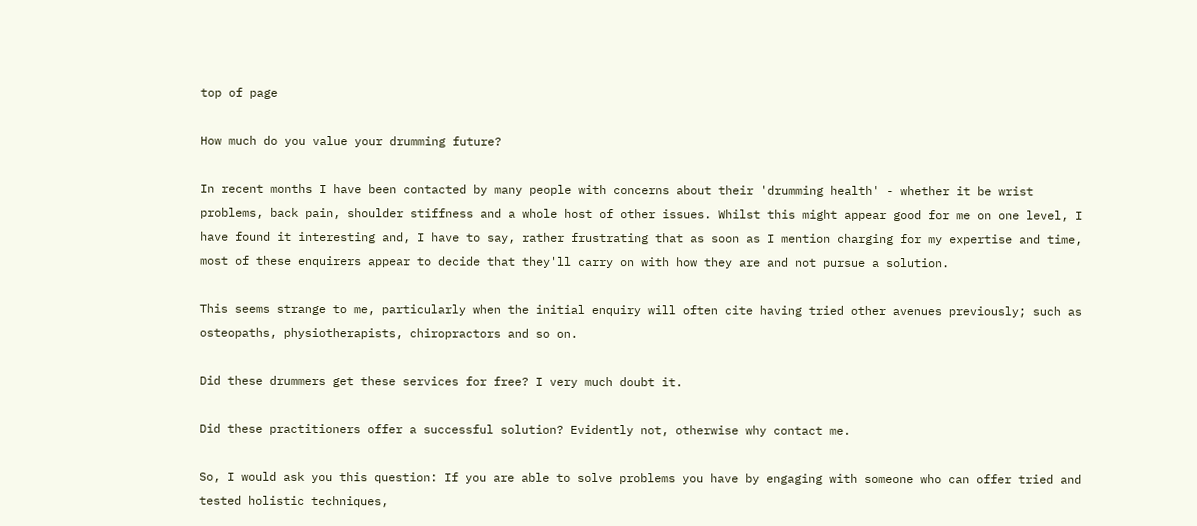top of page

How much do you value your drumming future?

In recent months I have been contacted by many people with concerns about their 'drumming health' - whether it be wrist problems, back pain, shoulder stiffness and a whole host of other issues. Whilst this might appear good for me on one level, I have found it interesting and, I have to say, rather frustrating that as soon as I mention charging for my expertise and time, most of these enquirers appear to decide that they'll carry on with how they are and not pursue a solution.

This seems strange to me, particularly when the initial enquiry will often cite having tried other avenues previously; such as osteopaths, physiotherapists, chiropractors and so on.

Did these drummers get these services for free? I very much doubt it.

Did these practitioners offer a successful solution? Evidently not, otherwise why contact me.

So, I would ask you this question: If you are able to solve problems you have by engaging with someone who can offer tried and tested holistic techniques,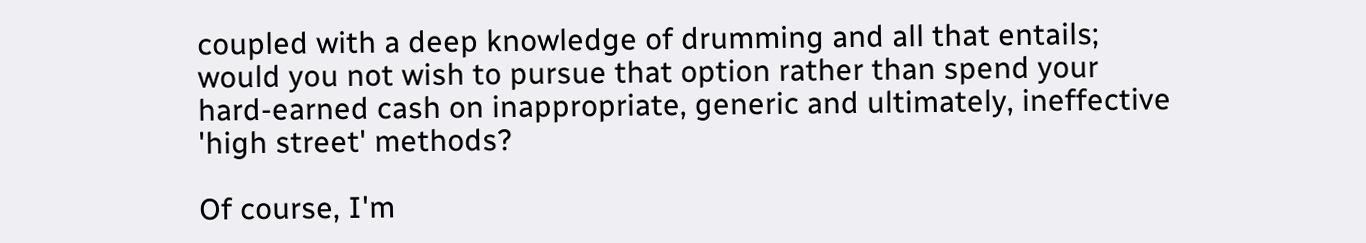coupled with a deep knowledge of drumming and all that entails; would you not wish to pursue that option rather than spend your hard-earned cash on inappropriate, generic and ultimately, ineffective 'high street' methods?

Of course, I'm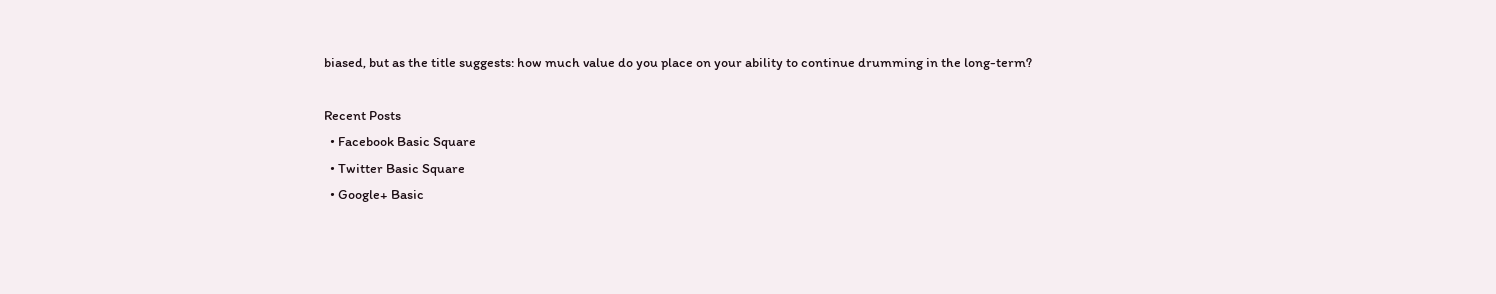biased, but as the title suggests: how much value do you place on your ability to continue drumming in the long-term?

Recent Posts
  • Facebook Basic Square
  • Twitter Basic Square
  • Google+ Basic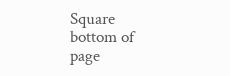Square
bottom of page